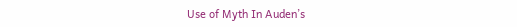Use of Myth In Auden’s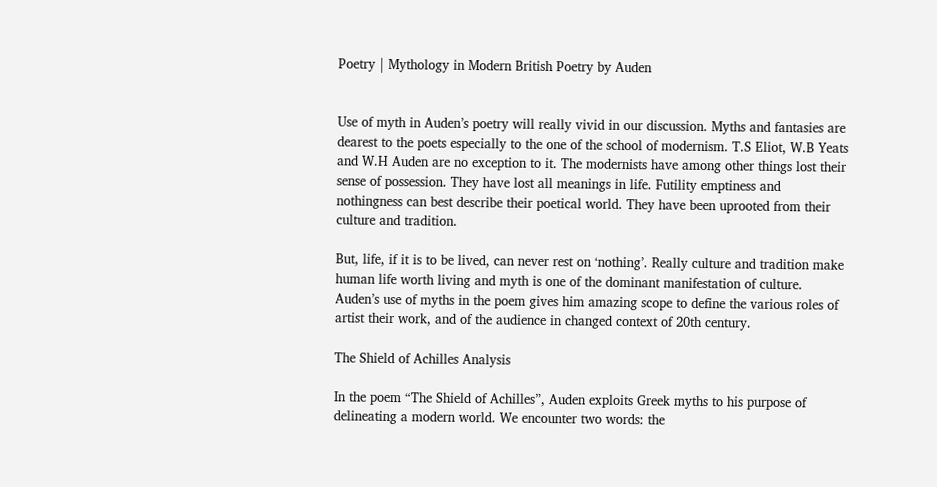Poetry | Mythology in Modern British Poetry by Auden


Use of myth in Auden’s poetry will really vivid in our discussion. Myths and fantasies are dearest to the poets especially to the one of the school of modernism. T.S Eliot, W.B Yeats and W.H Auden are no exception to it. The modernists have among other things lost their sense of possession. They have lost all meanings in life. Futility emptiness and nothingness can best describe their poetical world. They have been uprooted from their culture and tradition.

But, life, if it is to be lived, can never rest on ‘nothing’. Really culture and tradition make human life worth living and myth is one of the dominant manifestation of culture. Auden’s use of myths in the poem gives him amazing scope to define the various roles of artist their work, and of the audience in changed context of 20th century.

The Shield of Achilles Analysis

In the poem “The Shield of Achilles”, Auden exploits Greek myths to his purpose of delineating a modern world. We encounter two words: the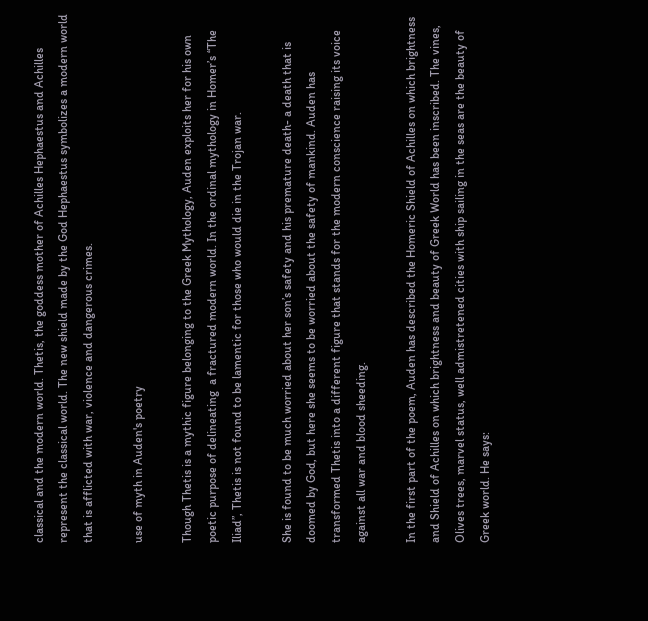classical and the modern world. Thetis, the goddess mother of Achilles Hephaestus and Achilles represent the classical world. The new shield made by the God Hephaestus symbolizes a modern world that is afflicted with war, violence and dangerous crimes.

use of myth in Auden's poetry

Though Thetis is a mythic figure belonging to the Greek Mythology, Auden exploits her for his own poetic purpose of delineating  a fractured modern world. In the ordinal mythology in Homer’s “The Iliad”, Thetis is not found to be lamentic for those who would die in the Trojan war.

She is found to be much worried about her son’s safety and his premature death- a death that is doomed by God, but here she seems to be worried about the safety of mankind. Auden has transformed Thetis into a different figure that stands for the modern conscience raising its voice against all war and blood sheeding.

In the first part of the poem, Auden has described the Homeric Shield of Achilles on which brightness and Shield of Achilles on which brightness and beauty of Greek World has been inscribed. The vines, Olives trees, marvel status, well admistretened cities with ship sailing in the seas are the beauty of Greek world. He says: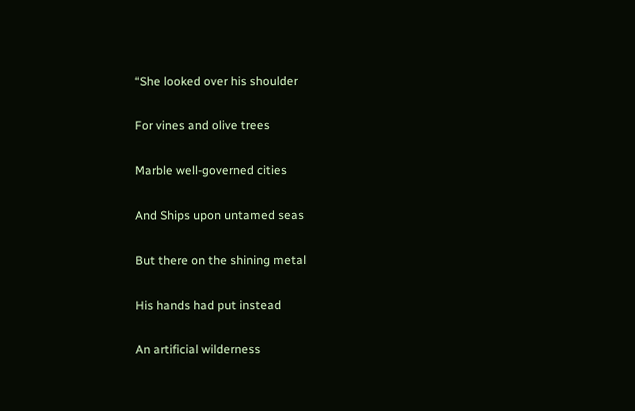“She looked over his shoulder

For vines and olive trees

Marble well-governed cities

And Ships upon untamed seas

But there on the shining metal

His hands had put instead

An artificial wilderness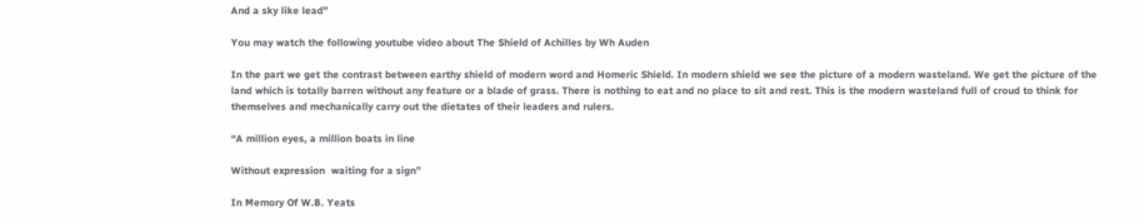And a sky like lead”

You may watch the following youtube video about The Shield of Achilles by Wh Auden

In the part we get the contrast between earthy shield of modern word and Homeric Shield. In modern shield we see the picture of a modern wasteland. We get the picture of the land which is totally barren without any feature or a blade of grass. There is nothing to eat and no place to sit and rest. This is the modern wasteland full of croud to think for themselves and mechanically carry out the dietates of their leaders and rulers.

“A million eyes, a million boats in line

Without expression  waiting for a sign”

In Memory Of W.B. Yeats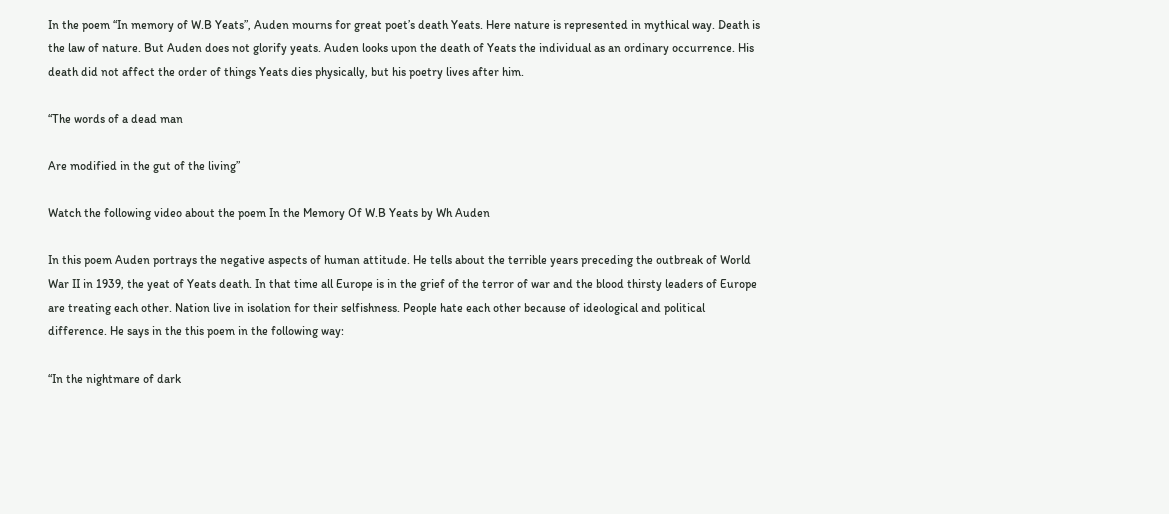In the poem “In memory of W.B Yeats”, Auden mourns for great poet’s death Yeats. Here nature is represented in mythical way. Death is the law of nature. But Auden does not glorify yeats. Auden looks upon the death of Yeats the individual as an ordinary occurrence. His death did not affect the order of things Yeats dies physically, but his poetry lives after him.

“The words of a dead man

Are modified in the gut of the living”

Watch the following video about the poem In the Memory Of W.B Yeats by Wh Auden

In this poem Auden portrays the negative aspects of human attitude. He tells about the terrible years preceding the outbreak of World War II in 1939, the yeat of Yeats death. In that time all Europe is in the grief of the terror of war and the blood thirsty leaders of Europe are treating each other. Nation live in isolation for their selfishness. People hate each other because of ideological and political difference. He says in the this poem in the following way:

“In the nightmare of dark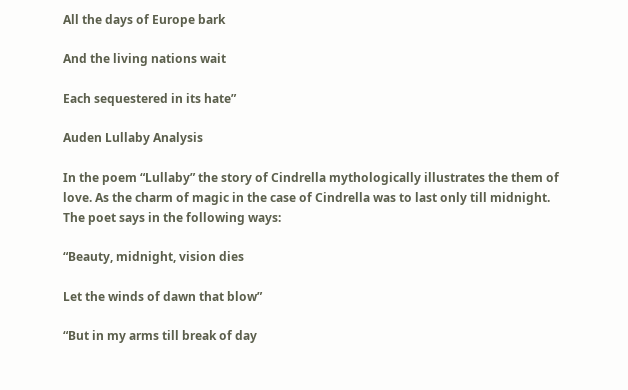All the days of Europe bark

And the living nations wait

Each sequestered in its hate”

Auden Lullaby Analysis

In the poem “Lullaby” the story of Cindrella mythologically illustrates the them of love. As the charm of magic in the case of Cindrella was to last only till midnight. The poet says in the following ways:

“Beauty, midnight, vision dies

Let the winds of dawn that blow”

“But in my arms till break of day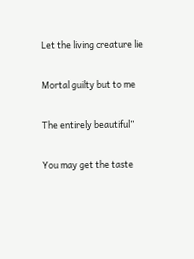Let the living creature lie

Mortal guilty but to me

The entirely beautiful”

You may get the taste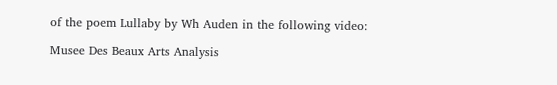of the poem Lullaby by Wh Auden in the following video:

Musee Des Beaux Arts Analysis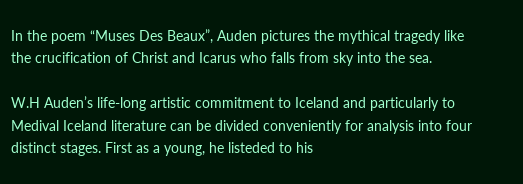In the poem “Muses Des Beaux”, Auden pictures the mythical tragedy like the crucification of Christ and Icarus who falls from sky into the sea.

W.H Auden’s life-long artistic commitment to Iceland and particularly to Medival Iceland literature can be divided conveniently for analysis into four distinct stages. First as a young, he listeded to his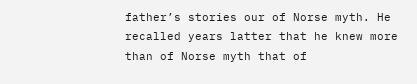father’s stories our of Norse myth. He recalled years latter that he knew more than of Norse myth that of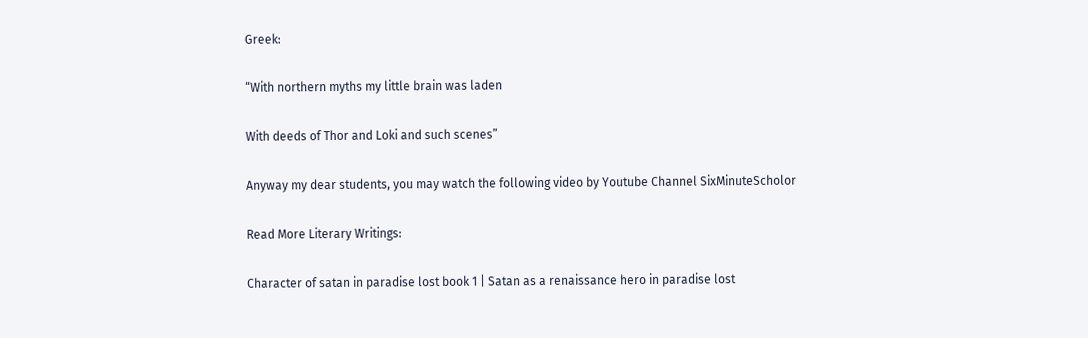Greek:

“With northern myths my little brain was laden

With deeds of Thor and Loki and such scenes”

Anyway my dear students, you may watch the following video by Youtube Channel SixMinuteScholor

Read More Literary Writings:

Character of satan in paradise lost book 1 | Satan as a renaissance hero in paradise lost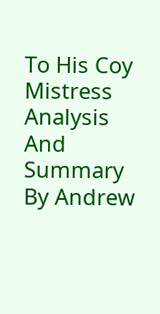To His Coy Mistress Analysis And Summary By Andrew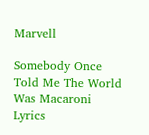Marvell

Somebody Once Told Me The World Was Macaroni Lyrics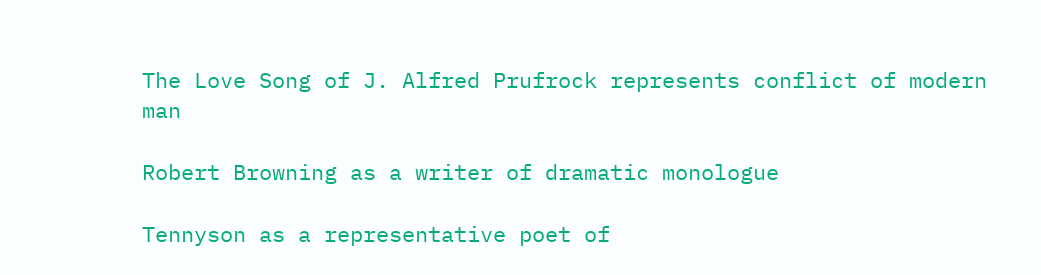The Love Song of J. Alfred Prufrock represents conflict of modern man

Robert Browning as a writer of dramatic monologue

Tennyson as a representative poet of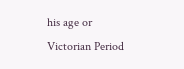his age or Victorian Period